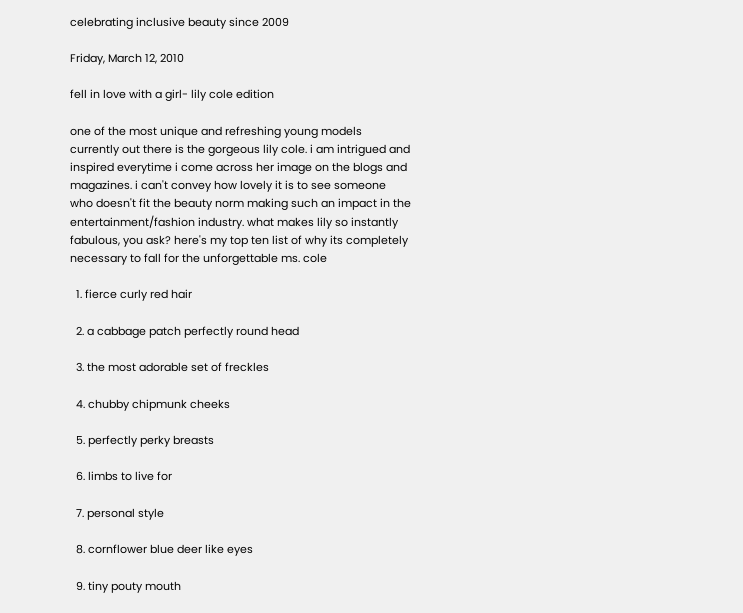celebrating inclusive beauty since 2009

Friday, March 12, 2010

fell in love with a girl- lily cole edition

one of the most unique and refreshing young models currently out there is the gorgeous lily cole. i am intrigued and inspired everytime i come across her image on the blogs and magazines. i can't convey how lovely it is to see someone who doesn't fit the beauty norm making such an impact in the entertainment/fashion industry. what makes lily so instantly fabulous, you ask? here's my top ten list of why its completely necessary to fall for the unforgettable ms. cole

  1. fierce curly red hair

  2. a cabbage patch perfectly round head

  3. the most adorable set of freckles

  4. chubby chipmunk cheeks

  5. perfectly perky breasts

  6. limbs to live for

  7. personal style

  8. cornflower blue deer like eyes

  9. tiny pouty mouth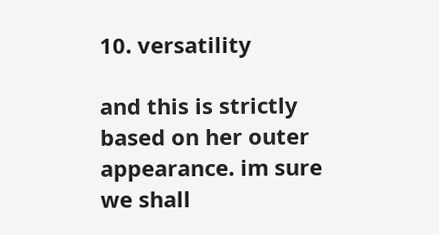10. versatility

and this is strictly based on her outer appearance. im sure we shall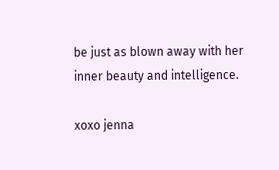be just as blown away with her inner beauty and intelligence.

xoxo jenna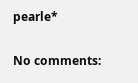pearle*

No comments: